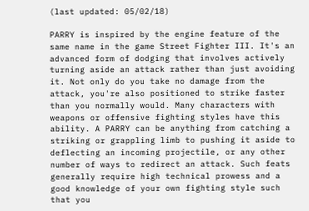(last updated: 05/02/18)

PARRY is inspired by the engine feature of the same name in the game Street Fighter III. It's an advanced form of dodging that involves actively turning aside an attack rather than just avoiding it. Not only do you take no damage from the attack, you're also positioned to strike faster than you normally would. Many characters with weapons or offensive fighting styles have this ability. A PARRY can be anything from catching a striking or grappling limb to pushing it aside to deflecting an incoming projectile, or any other number of ways to redirect an attack. Such feats generally require high technical prowess and a good knowledge of your own fighting style such that you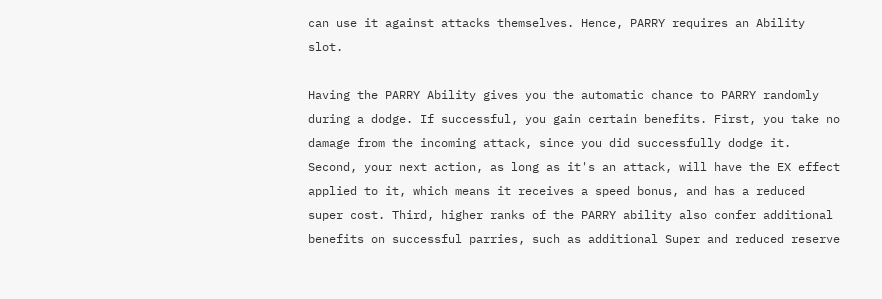can use it against attacks themselves. Hence, PARRY requires an Ability slot.

Having the PARRY Ability gives you the automatic chance to PARRY randomly during a dodge. If successful, you gain certain benefits. First, you take no damage from the incoming attack, since you did successfully dodge it. Second, your next action, as long as it's an attack, will have the EX effect applied to it, which means it receives a speed bonus, and has a reduced super cost. Third, higher ranks of the PARRY ability also confer additional benefits on successful parries, such as additional Super and reduced reserve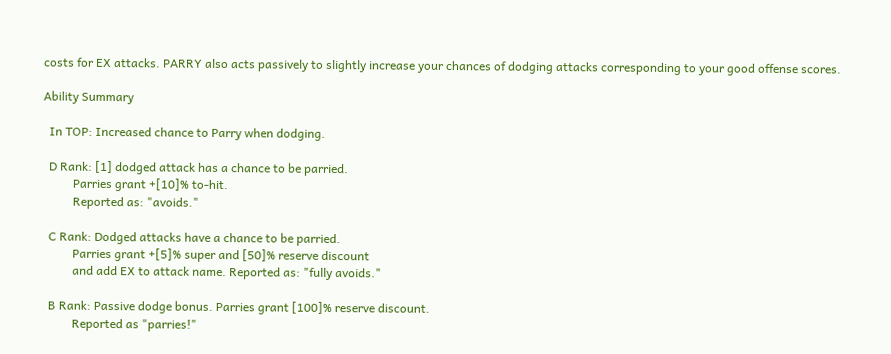costs for EX attacks. PARRY also acts passively to slightly increase your chances of dodging attacks corresponding to your good offense scores.

Ability Summary

  In TOP: Increased chance to Parry when dodging.

  D Rank: [1] dodged attack has a chance to be parried.
          Parries grant +[10]% to-hit.
          Reported as: "avoids."

  C Rank: Dodged attacks have a chance to be parried.
          Parries grant +[5]% super and [50]% reserve discount
          and add EX to attack name. Reported as: "fully avoids."

  B Rank: Passive dodge bonus. Parries grant [100]% reserve discount.
          Reported as "parries!"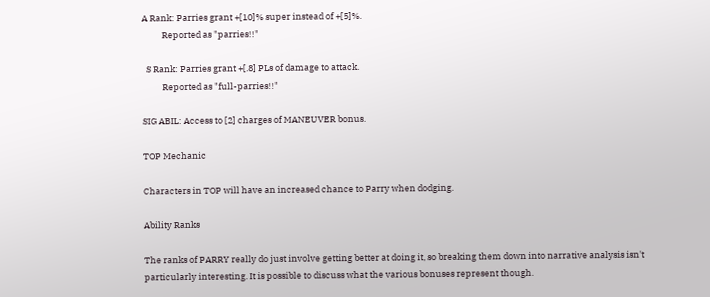A Rank: Parries grant +[10]% super instead of +[5]%.
          Reported as "parries!!"

  S Rank: Parries grant +[.8] PLs of damage to attack.
          Reported as "full-parries!!"

SIG ABIL: Access to [2] charges of MANEUVER bonus.

TOP Mechanic

Characters in TOP will have an increased chance to Parry when dodging.

Ability Ranks

The ranks of PARRY really do just involve getting better at doing it, so breaking them down into narrative analysis isn't particularly interesting. It is possible to discuss what the various bonuses represent though.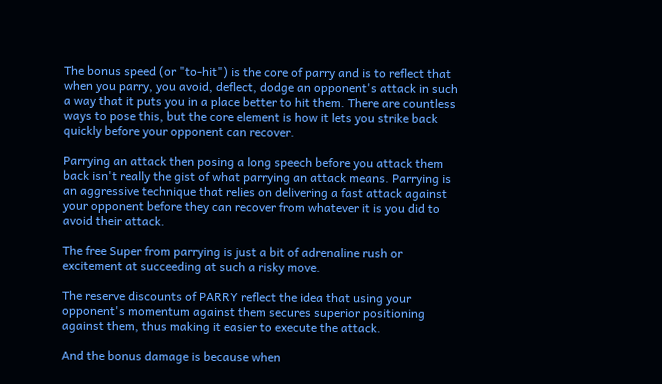The bonus speed (or "to-hit") is the core of parry and is to reflect that when you parry, you avoid, deflect, dodge an opponent's attack in such a way that it puts you in a place better to hit them. There are countless ways to pose this, but the core element is how it lets you strike back quickly before your opponent can recover.

Parrying an attack then posing a long speech before you attack them back isn't really the gist of what parrying an attack means. Parrying is an aggressive technique that relies on delivering a fast attack against your opponent before they can recover from whatever it is you did to avoid their attack.

The free Super from parrying is just a bit of adrenaline rush or excitement at succeeding at such a risky move.

The reserve discounts of PARRY reflect the idea that using your opponent's momentum against them secures superior positioning against them, thus making it easier to execute the attack.

And the bonus damage is because when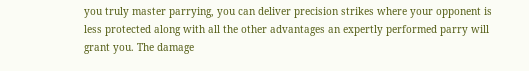you truly master parrying, you can deliver precision strikes where your opponent is less protected along with all the other advantages an expertly performed parry will grant you. The damage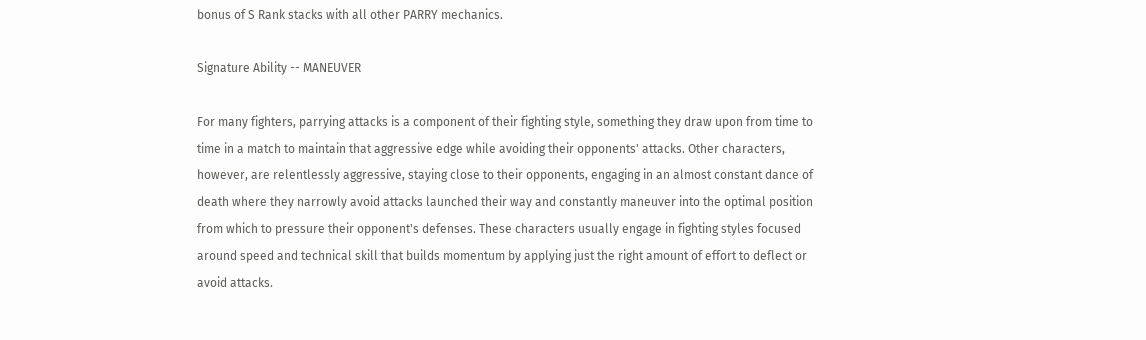bonus of S Rank stacks with all other PARRY mechanics.

Signature Ability -- MANEUVER

For many fighters, parrying attacks is a component of their fighting style, something they draw upon from time to time in a match to maintain that aggressive edge while avoiding their opponents' attacks. Other characters, however, are relentlessly aggressive, staying close to their opponents, engaging in an almost constant dance of death where they narrowly avoid attacks launched their way and constantly maneuver into the optimal position from which to pressure their opponent's defenses. These characters usually engage in fighting styles focused around speed and technical skill that builds momentum by applying just the right amount of effort to deflect or avoid attacks.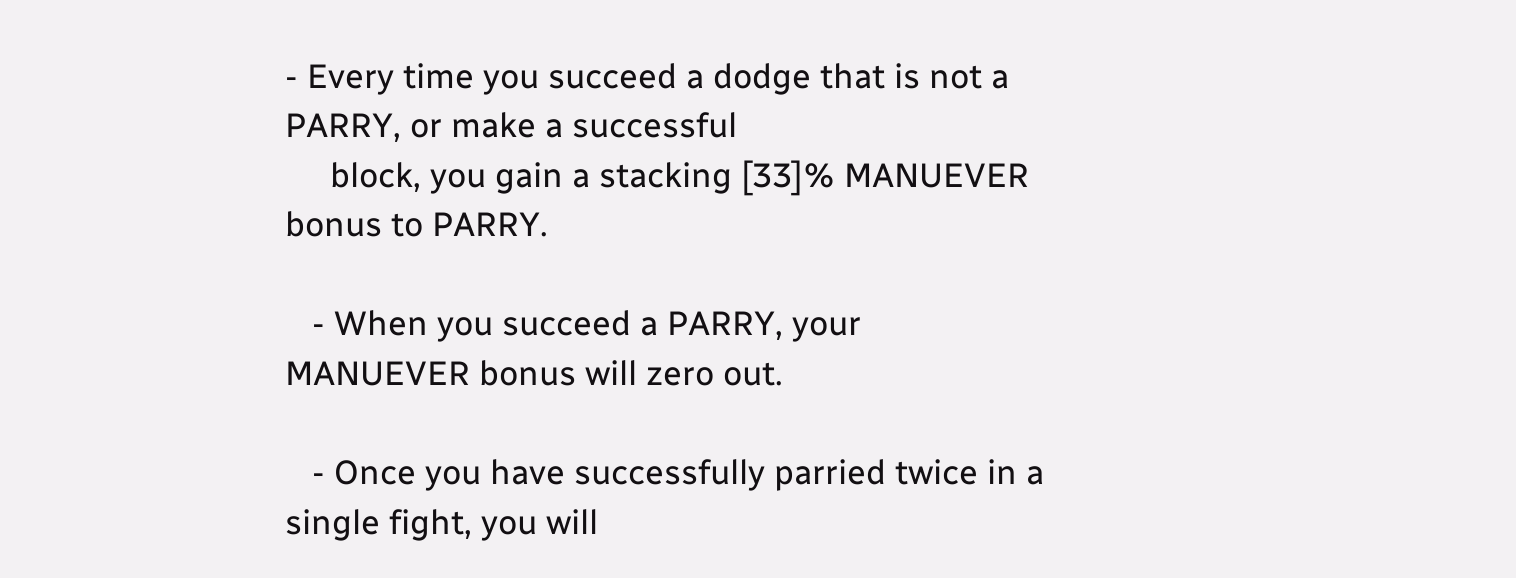- Every time you succeed a dodge that is not a PARRY, or make a successful
     block, you gain a stacking [33]% MANUEVER bonus to PARRY.

   - When you succeed a PARRY, your MANUEVER bonus will zero out.

   - Once you have successfully parried twice in a single fight, you will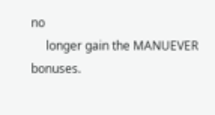no
     longer gain the MANUEVER bonuses.